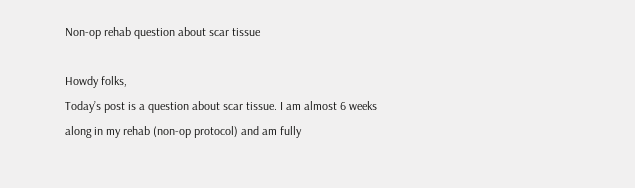Non-op rehab question about scar tissue

Howdy folks,
Today’s post is a question about scar tissue. I am almost 6 weeks along in my rehab (non-op protocol) and am fully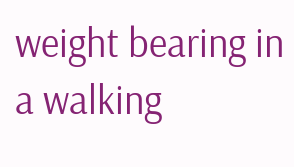weight bearing in a walking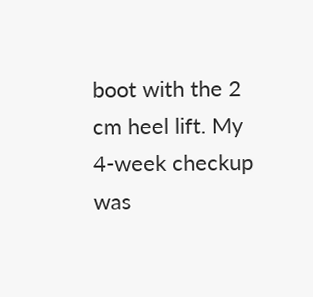boot with the 2 cm heel lift. My 4-week checkup was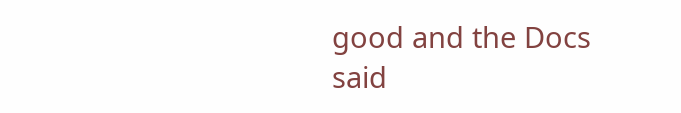good and the Docs said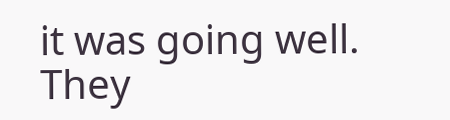it was going well. They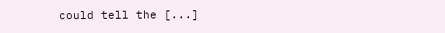could tell the [...]